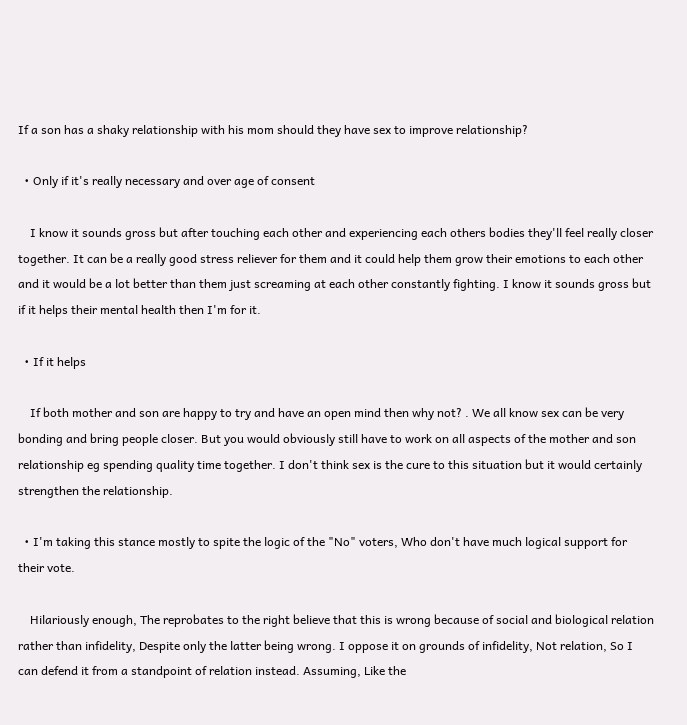If a son has a shaky relationship with his mom should they have sex to improve relationship?

  • Only if it's really necessary and over age of consent

    I know it sounds gross but after touching each other and experiencing each others bodies they'll feel really closer together. It can be a really good stress reliever for them and it could help them grow their emotions to each other and it would be a lot better than them just screaming at each other constantly fighting. I know it sounds gross but if it helps their mental health then I'm for it.

  • If it helps

    If both mother and son are happy to try and have an open mind then why not? . We all know sex can be very bonding and bring people closer. But you would obviously still have to work on all aspects of the mother and son relationship eg spending quality time together. I don't think sex is the cure to this situation but it would certainly strengthen the relationship.

  • I'm taking this stance mostly to spite the logic of the "No" voters, Who don't have much logical support for their vote.

    Hilariously enough, The reprobates to the right believe that this is wrong because of social and biological relation rather than infidelity, Despite only the latter being wrong. I oppose it on grounds of infidelity, Not relation, So I can defend it from a standpoint of relation instead. Assuming, Like the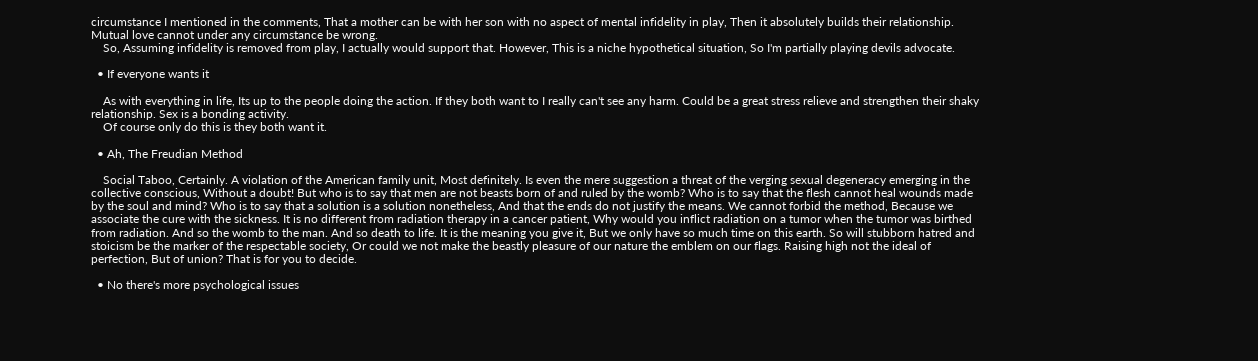circumstance I mentioned in the comments, That a mother can be with her son with no aspect of mental infidelity in play, Then it absolutely builds their relationship. Mutual love cannot under any circumstance be wrong.
    So, Assuming infidelity is removed from play, I actually would support that. However, This is a niche hypothetical situation, So I'm partially playing devils advocate.

  • If everyone wants it

    As with everything in life, Its up to the people doing the action. If they both want to I really can't see any harm. Could be a great stress relieve and strengthen their shaky relationship. Sex is a bonding activity.
    Of course only do this is they both want it.

  • Ah, The Freudian Method

    Social Taboo, Certainly. A violation of the American family unit, Most definitely. Is even the mere suggestion a threat of the verging sexual degeneracy emerging in the collective conscious, Without a doubt! But who is to say that men are not beasts born of and ruled by the womb? Who is to say that the flesh cannot heal wounds made by the soul and mind? Who is to say that a solution is a solution nonetheless, And that the ends do not justify the means. We cannot forbid the method, Because we associate the cure with the sickness. It is no different from radiation therapy in a cancer patient, Why would you inflict radiation on a tumor when the tumor was birthed from radiation. And so the womb to the man. And so death to life. It is the meaning you give it, But we only have so much time on this earth. So will stubborn hatred and stoicism be the marker of the respectable society, Or could we not make the beastly pleasure of our nature the emblem on our flags. Raising high not the ideal of perfection, But of union? That is for you to decide.

  • No there's more psychological issues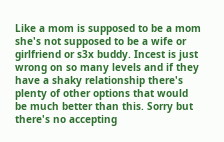Like a mom is supposed to be a mom she's not supposed to be a wife or girlfriend or s3x buddy. Incest is just wrong on so many levels and if they have a shaky relationship there's plenty of other options that would be much better than this. Sorry but there's no accepting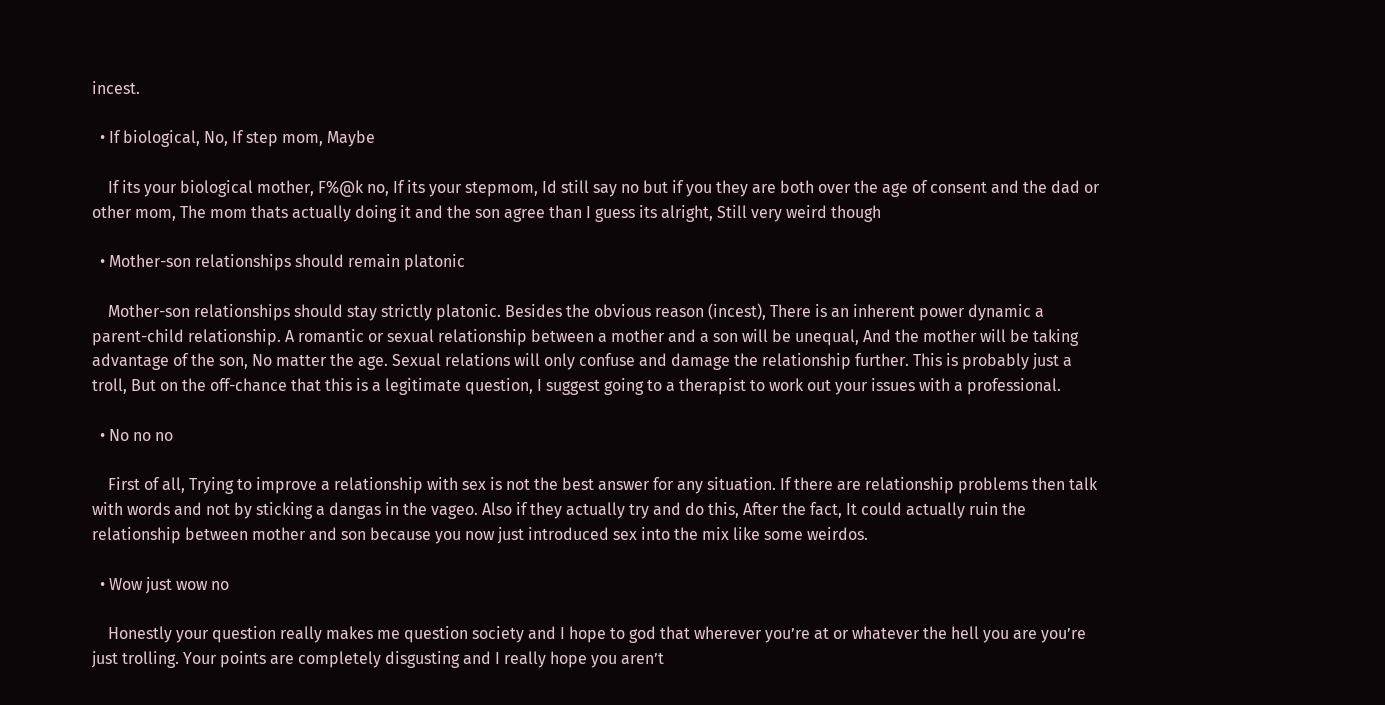incest.

  • If biological, No, If step mom, Maybe

    If its your biological mother, F%@k no, If its your stepmom, Id still say no but if you they are both over the age of consent and the dad or other mom, The mom thats actually doing it and the son agree than I guess its alright, Still very weird though

  • Mother-son relationships should remain platonic

    Mother-son relationships should stay strictly platonic. Besides the obvious reason (incest), There is an inherent power dynamic a parent-child relationship. A romantic or sexual relationship between a mother and a son will be unequal, And the mother will be taking advantage of the son, No matter the age. Sexual relations will only confuse and damage the relationship further. This is probably just a troll, But on the off-chance that this is a legitimate question, I suggest going to a therapist to work out your issues with a professional.

  • No no no

    First of all, Trying to improve a relationship with sex is not the best answer for any situation. If there are relationship problems then talk with words and not by sticking a dangas in the vageo. Also if they actually try and do this, After the fact, It could actually ruin the relationship between mother and son because you now just introduced sex into the mix like some weirdos.

  • Wow just wow no

    Honestly your question really makes me question society and I hope to god that wherever you’re at or whatever the hell you are you’re just trolling. Your points are completely disgusting and I really hope you aren’t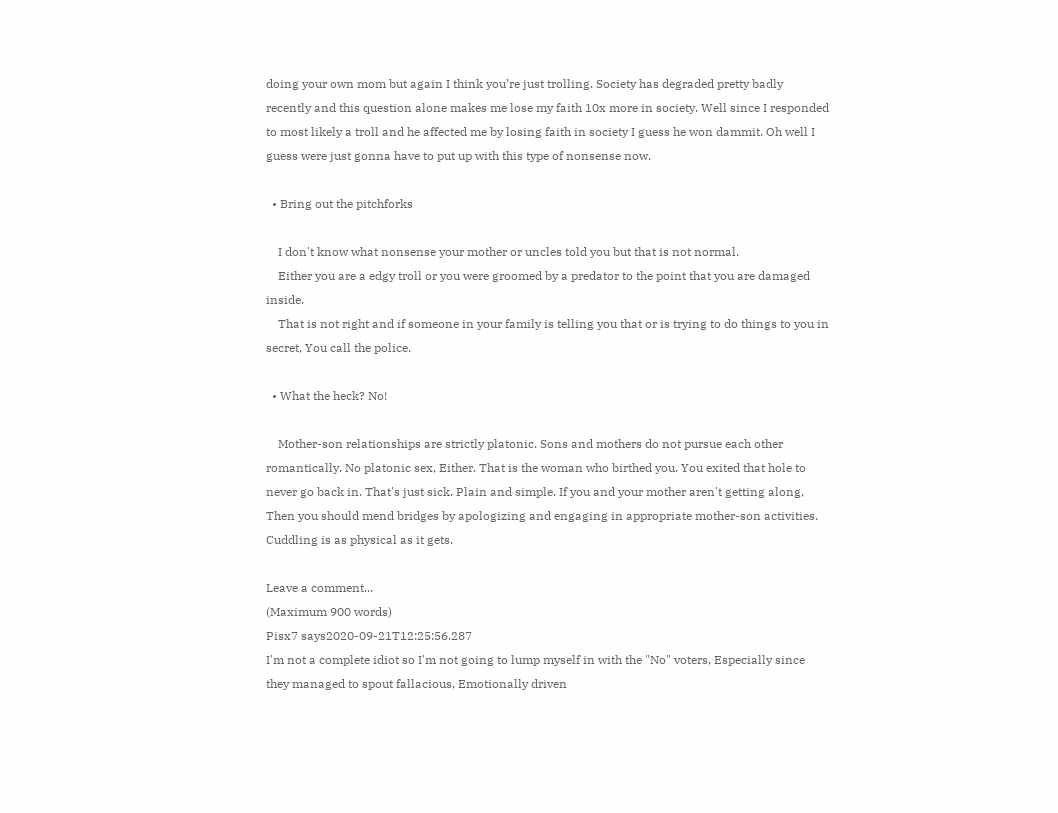doing your own mom but again I think you’re just trolling. Society has degraded pretty badly recently and this question alone makes me lose my faith 10x more in society. Well since I responded to most likely a troll and he affected me by losing faith in society I guess he won dammit. Oh well I guess were just gonna have to put up with this type of nonsense now.

  • Bring out the pitchforks

    I don't know what nonsense your mother or uncles told you but that is not normal.
    Either you are a edgy troll or you were groomed by a predator to the point that you are damaged inside.
    That is not right and if someone in your family is telling you that or is trying to do things to you in secret, You call the police.

  • What the heck? No!

    Mother-son relationships are strictly platonic. Sons and mothers do not pursue each other romantically. No platonic sex, Either. That is the woman who birthed you. You exited that hole to never go back in. That's just sick. Plain and simple. If you and your mother aren't getting along, Then you should mend bridges by apologizing and engaging in appropriate mother-son activities. Cuddling is as physical as it gets.

Leave a comment...
(Maximum 900 words)
Pisx7 says2020-09-21T12:25:56.287
I'm not a complete idiot so I'm not going to lump myself in with the "No" voters, Especially since they managed to spout fallacious, Emotionally driven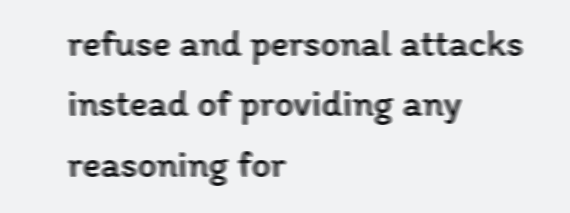refuse and personal attacks instead of providing any reasoning for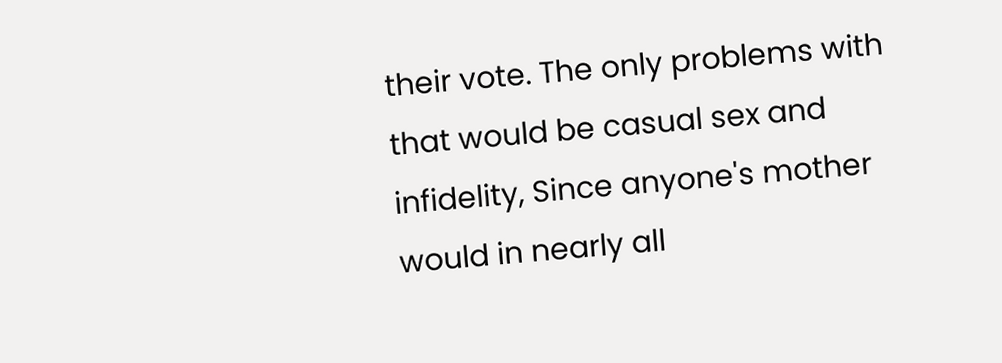their vote. The only problems with that would be casual sex and infidelity, Since anyone's mother would in nearly all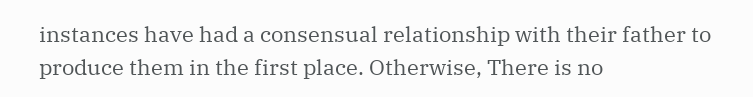instances have had a consensual relationship with their father to produce them in the first place. Otherwise, There is no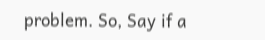problem. So, Say if a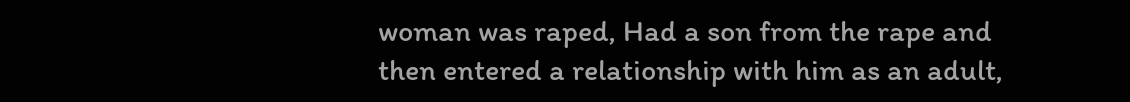woman was raped, Had a son from the rape and then entered a relationship with him as an adult,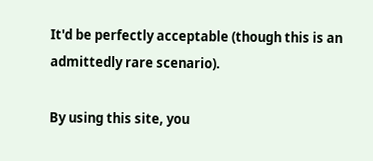It'd be perfectly acceptable (though this is an admittedly rare scenario).

By using this site, you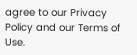agree to our Privacy Policy and our Terms of Use.